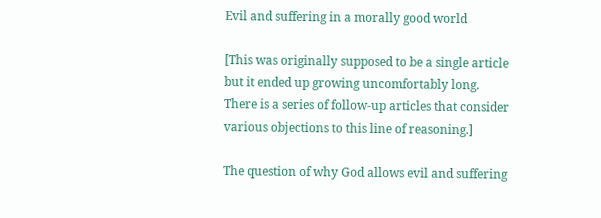Evil and suffering in a morally good world

[This was originally supposed to be a single article but it ended up growing uncomfortably long. There is a series of follow-up articles that consider various objections to this line of reasoning.]

The question of why God allows evil and suffering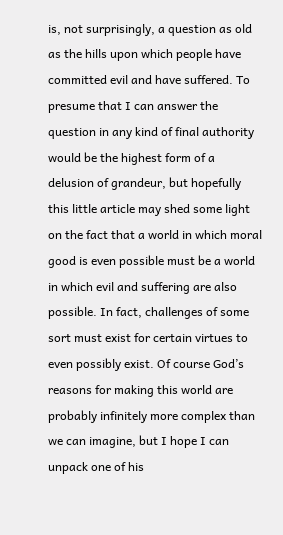is, not surprisingly, a question as old as the hills upon which people have committed evil and have suffered. To presume that I can answer the question in any kind of final authority would be the highest form of a delusion of grandeur, but hopefully this little article may shed some light on the fact that a world in which moral good is even possible must be a world in which evil and suffering are also possible. In fact, challenges of some sort must exist for certain virtues to even possibly exist. Of course God’s reasons for making this world are probably infinitely more complex than we can imagine, but I hope I can unpack one of his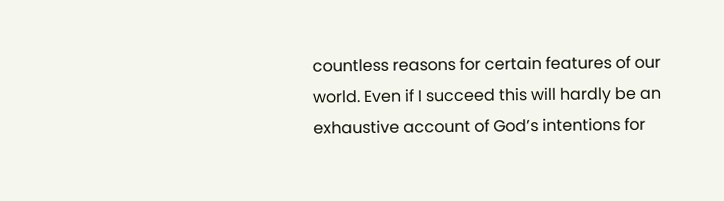countless reasons for certain features of our world. Even if I succeed this will hardly be an exhaustive account of God’s intentions for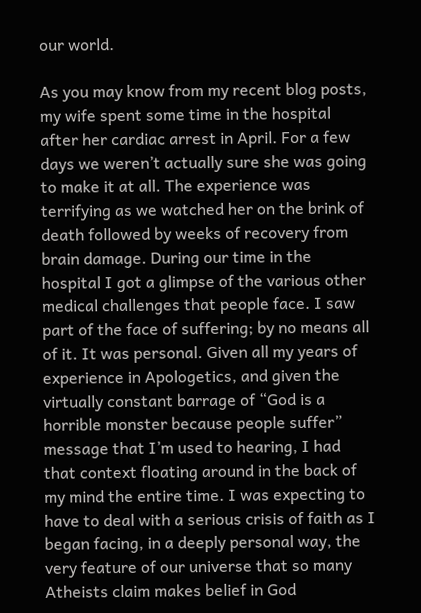our world.

As you may know from my recent blog posts, my wife spent some time in the hospital after her cardiac arrest in April. For a few days we weren’t actually sure she was going to make it at all. The experience was terrifying as we watched her on the brink of death followed by weeks of recovery from brain damage. During our time in the hospital I got a glimpse of the various other medical challenges that people face. I saw part of the face of suffering; by no means all of it. It was personal. Given all my years of experience in Apologetics, and given the virtually constant barrage of “God is a horrible monster because people suffer” message that I’m used to hearing, I had that context floating around in the back of my mind the entire time. I was expecting to have to deal with a serious crisis of faith as I began facing, in a deeply personal way, the very feature of our universe that so many Atheists claim makes belief in God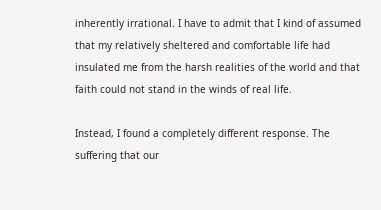inherently irrational. I have to admit that I kind of assumed that my relatively sheltered and comfortable life had insulated me from the harsh realities of the world and that faith could not stand in the winds of real life.

Instead, I found a completely different response. The suffering that our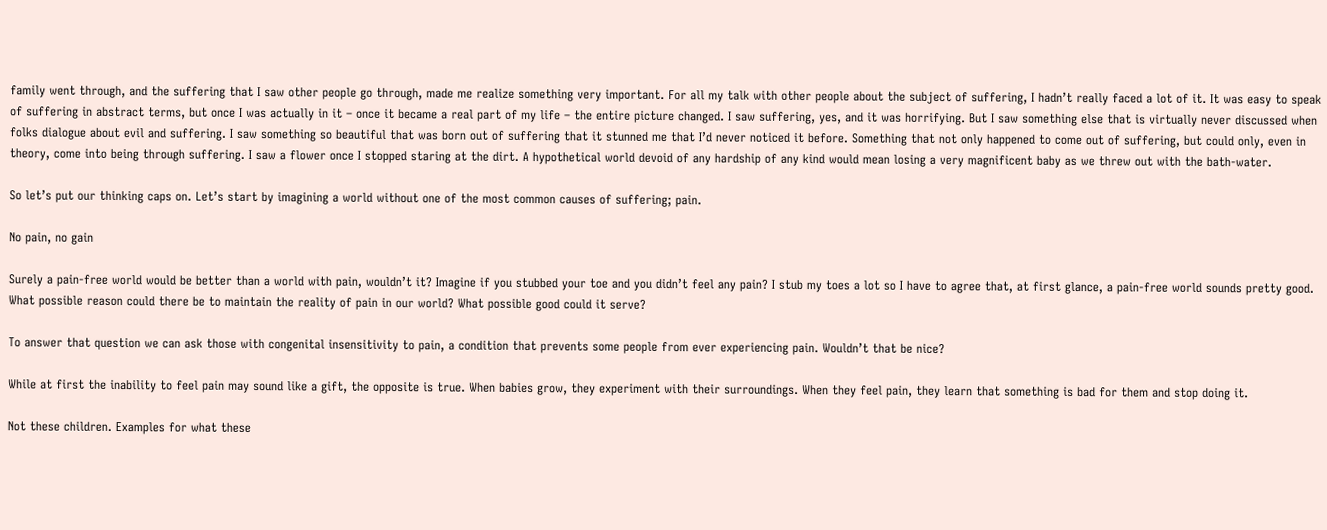family went through, and the suffering that I saw other people go through, made me realize something very important. For all my talk with other people about the subject of suffering, I hadn’t really faced a lot of it. It was easy to speak of suffering in abstract terms, but once I was actually in it – once it became a real part of my life – the entire picture changed. I saw suffering, yes, and it was horrifying. But I saw something else that is virtually never discussed when folks dialogue about evil and suffering. I saw something so beautiful that was born out of suffering that it stunned me that I’d never noticed it before. Something that not only happened to come out of suffering, but could only, even in theory, come into being through suffering. I saw a flower once I stopped staring at the dirt. A hypothetical world devoid of any hardship of any kind would mean losing a very magnificent baby as we threw out with the bath-water.

So let’s put our thinking caps on. Let’s start by imagining a world without one of the most common causes of suffering; pain.

No pain, no gain

Surely a pain-free world would be better than a world with pain, wouldn’t it? Imagine if you stubbed your toe and you didn’t feel any pain? I stub my toes a lot so I have to agree that, at first glance, a pain-free world sounds pretty good. What possible reason could there be to maintain the reality of pain in our world? What possible good could it serve?

To answer that question we can ask those with congenital insensitivity to pain, a condition that prevents some people from ever experiencing pain. Wouldn’t that be nice?

While at first the inability to feel pain may sound like a gift, the opposite is true. When babies grow, they experiment with their surroundings. When they feel pain, they learn that something is bad for them and stop doing it.

Not these children. Examples for what these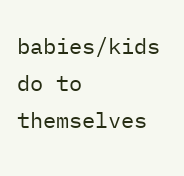babies/kids do to themselves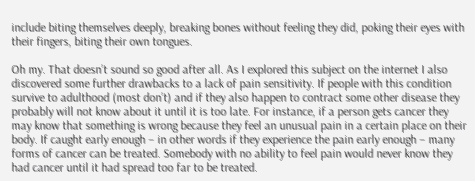include biting themselves deeply, breaking bones without feeling they did, poking their eyes with their fingers, biting their own tongues.

Oh my. That doesn’t sound so good after all. As I explored this subject on the internet I also discovered some further drawbacks to a lack of pain sensitivity. If people with this condition survive to adulthood (most don’t) and if they also happen to contract some other disease they probably will not know about it until it is too late. For instance, if a person gets cancer they may know that something is wrong because they feel an unusual pain in a certain place on their body. If caught early enough – in other words if they experience the pain early enough – many forms of cancer can be treated. Somebody with no ability to feel pain would never know they had cancer until it had spread too far to be treated.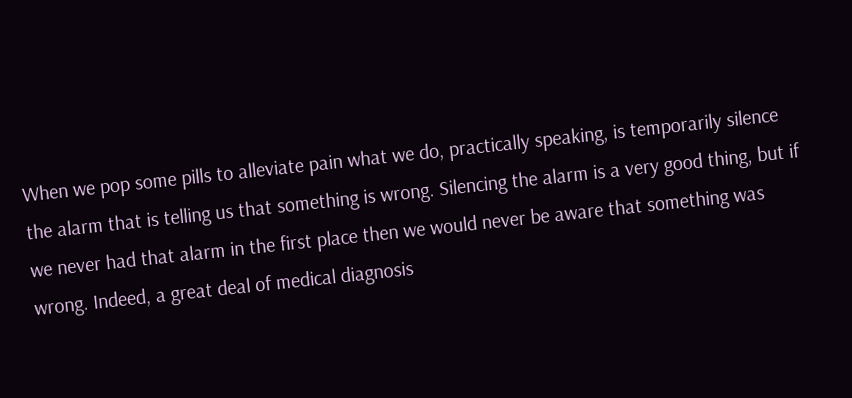When we pop some pills to alleviate pain what we do, practically speaking, is temporarily silence the alarm that is telling us that something is wrong. Silencing the alarm is a very good thing, but if we never had that alarm in the first place then we would never be aware that something was wrong. Indeed, a great deal of medical diagnosis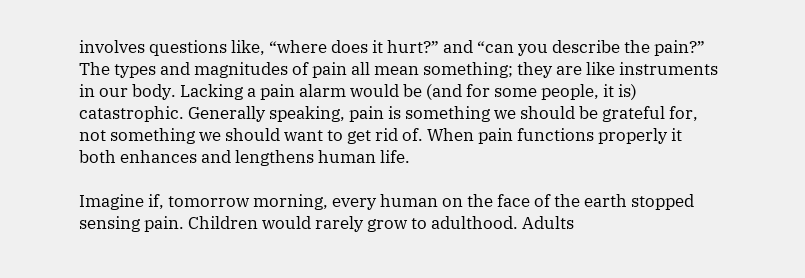involves questions like, “where does it hurt?” and “can you describe the pain?” The types and magnitudes of pain all mean something; they are like instruments in our body. Lacking a pain alarm would be (and for some people, it is) catastrophic. Generally speaking, pain is something we should be grateful for, not something we should want to get rid of. When pain functions properly it both enhances and lengthens human life.

Imagine if, tomorrow morning, every human on the face of the earth stopped sensing pain. Children would rarely grow to adulthood. Adults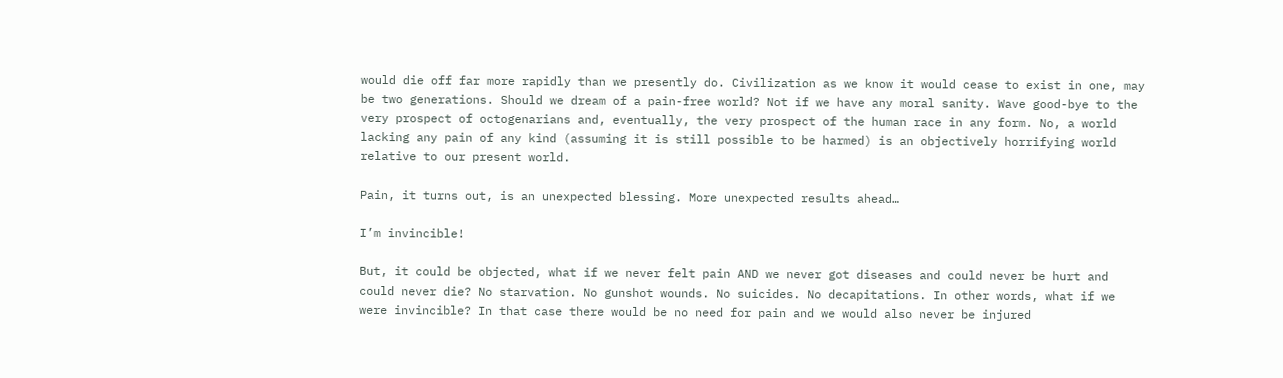would die off far more rapidly than we presently do. Civilization as we know it would cease to exist in one, may be two generations. Should we dream of a pain-free world? Not if we have any moral sanity. Wave good-bye to the very prospect of octogenarians and, eventually, the very prospect of the human race in any form. No, a world lacking any pain of any kind (assuming it is still possible to be harmed) is an objectively horrifying world relative to our present world.

Pain, it turns out, is an unexpected blessing. More unexpected results ahead…

I’m invincible!

But, it could be objected, what if we never felt pain AND we never got diseases and could never be hurt and could never die? No starvation. No gunshot wounds. No suicides. No decapitations. In other words, what if we were invincible? In that case there would be no need for pain and we would also never be injured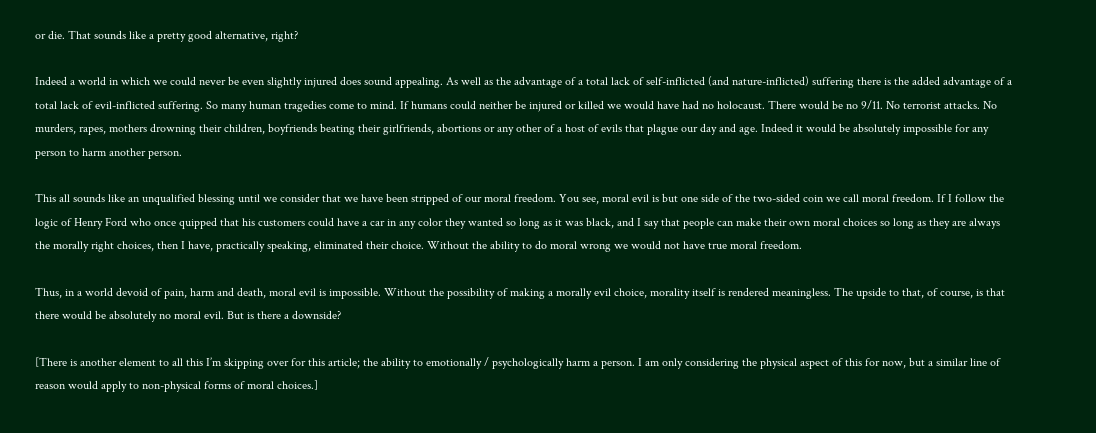or die. That sounds like a pretty good alternative, right?

Indeed a world in which we could never be even slightly injured does sound appealing. As well as the advantage of a total lack of self-inflicted (and nature-inflicted) suffering there is the added advantage of a total lack of evil-inflicted suffering. So many human tragedies come to mind. If humans could neither be injured or killed we would have had no holocaust. There would be no 9/11. No terrorist attacks. No murders, rapes, mothers drowning their children, boyfriends beating their girlfriends, abortions or any other of a host of evils that plague our day and age. Indeed it would be absolutely impossible for any person to harm another person.

This all sounds like an unqualified blessing until we consider that we have been stripped of our moral freedom. You see, moral evil is but one side of the two-sided coin we call moral freedom. If I follow the logic of Henry Ford who once quipped that his customers could have a car in any color they wanted so long as it was black, and I say that people can make their own moral choices so long as they are always the morally right choices, then I have, practically speaking, eliminated their choice. Without the ability to do moral wrong we would not have true moral freedom.

Thus, in a world devoid of pain, harm and death, moral evil is impossible. Without the possibility of making a morally evil choice, morality itself is rendered meaningless. The upside to that, of course, is that there would be absolutely no moral evil. But is there a downside?

[There is another element to all this I’m skipping over for this article; the ability to emotionally / psychologically harm a person. I am only considering the physical aspect of this for now, but a similar line of reason would apply to non-physical forms of moral choices.]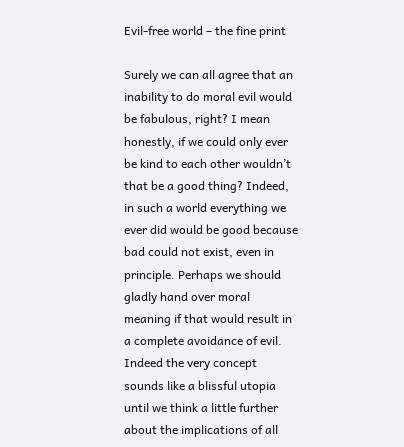Evil-free world – the fine print

Surely we can all agree that an inability to do moral evil would be fabulous, right? I mean honestly, if we could only ever be kind to each other wouldn’t that be a good thing? Indeed, in such a world everything we ever did would be good because bad could not exist, even in principle. Perhaps we should gladly hand over moral meaning if that would result in a complete avoidance of evil. Indeed the very concept sounds like a blissful utopia until we think a little further about the implications of all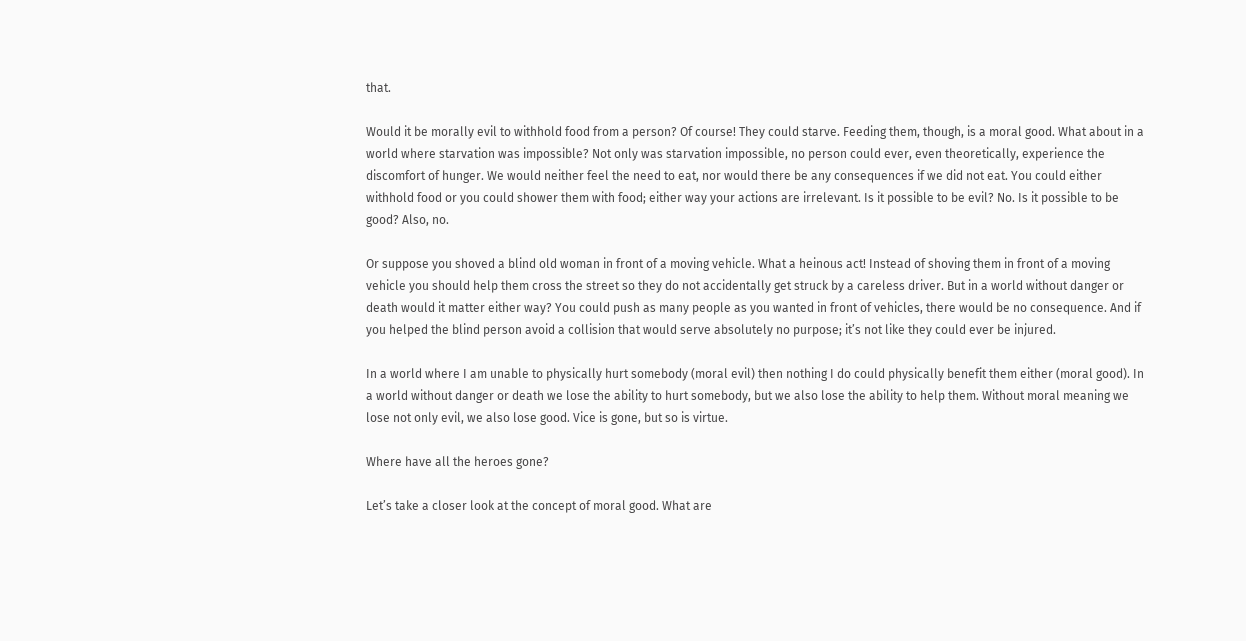that.

Would it be morally evil to withhold food from a person? Of course! They could starve. Feeding them, though, is a moral good. What about in a world where starvation was impossible? Not only was starvation impossible, no person could ever, even theoretically, experience the discomfort of hunger. We would neither feel the need to eat, nor would there be any consequences if we did not eat. You could either withhold food or you could shower them with food; either way your actions are irrelevant. Is it possible to be evil? No. Is it possible to be good? Also, no.

Or suppose you shoved a blind old woman in front of a moving vehicle. What a heinous act! Instead of shoving them in front of a moving vehicle you should help them cross the street so they do not accidentally get struck by a careless driver. But in a world without danger or death would it matter either way? You could push as many people as you wanted in front of vehicles, there would be no consequence. And if you helped the blind person avoid a collision that would serve absolutely no purpose; it’s not like they could ever be injured.

In a world where I am unable to physically hurt somebody (moral evil) then nothing I do could physically benefit them either (moral good). In a world without danger or death we lose the ability to hurt somebody, but we also lose the ability to help them. Without moral meaning we lose not only evil, we also lose good. Vice is gone, but so is virtue.

Where have all the heroes gone?

Let’s take a closer look at the concept of moral good. What are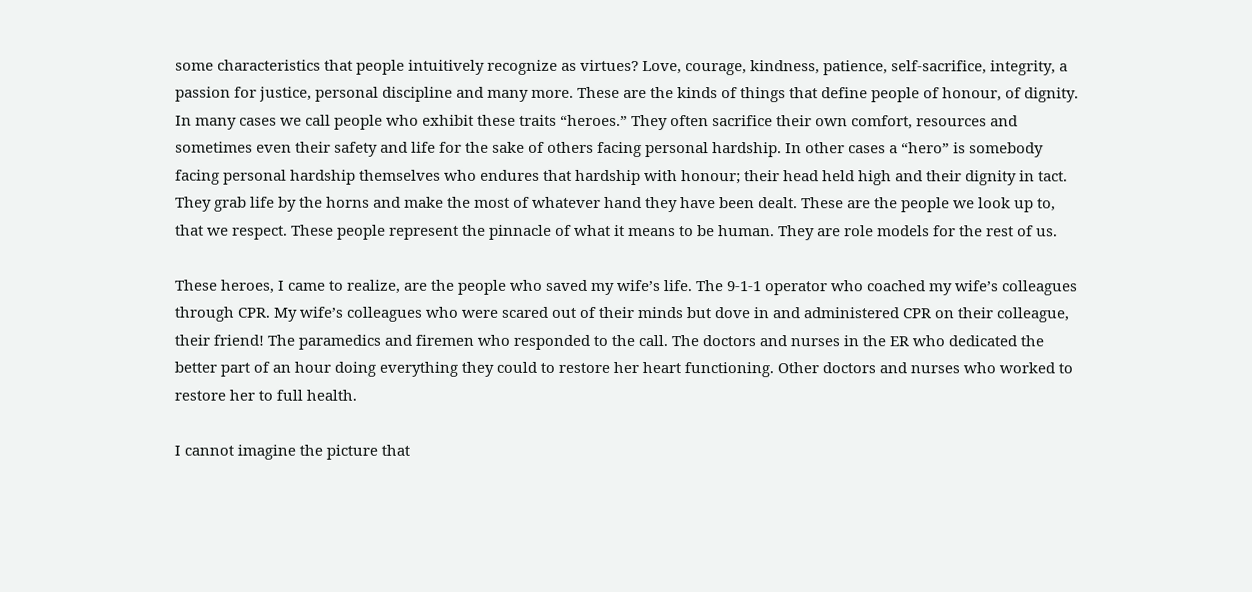some characteristics that people intuitively recognize as virtues? Love, courage, kindness, patience, self-sacrifice, integrity, a passion for justice, personal discipline and many more. These are the kinds of things that define people of honour, of dignity. In many cases we call people who exhibit these traits “heroes.” They often sacrifice their own comfort, resources and sometimes even their safety and life for the sake of others facing personal hardship. In other cases a “hero” is somebody facing personal hardship themselves who endures that hardship with honour; their head held high and their dignity in tact. They grab life by the horns and make the most of whatever hand they have been dealt. These are the people we look up to, that we respect. These people represent the pinnacle of what it means to be human. They are role models for the rest of us.

These heroes, I came to realize, are the people who saved my wife’s life. The 9-1-1 operator who coached my wife’s colleagues through CPR. My wife’s colleagues who were scared out of their minds but dove in and administered CPR on their colleague, their friend! The paramedics and firemen who responded to the call. The doctors and nurses in the ER who dedicated the better part of an hour doing everything they could to restore her heart functioning. Other doctors and nurses who worked to restore her to full health.

I cannot imagine the picture that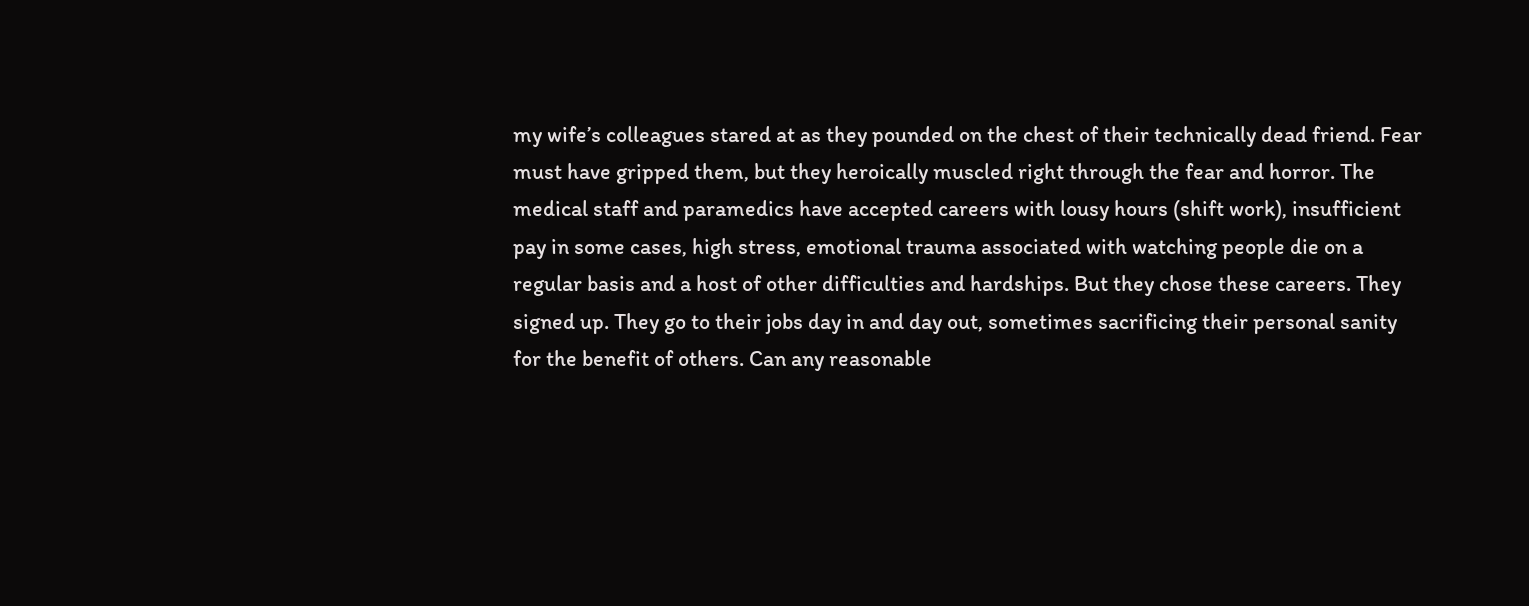my wife’s colleagues stared at as they pounded on the chest of their technically dead friend. Fear must have gripped them, but they heroically muscled right through the fear and horror. The medical staff and paramedics have accepted careers with lousy hours (shift work), insufficient pay in some cases, high stress, emotional trauma associated with watching people die on a regular basis and a host of other difficulties and hardships. But they chose these careers. They signed up. They go to their jobs day in and day out, sometimes sacrificing their personal sanity for the benefit of others. Can any reasonable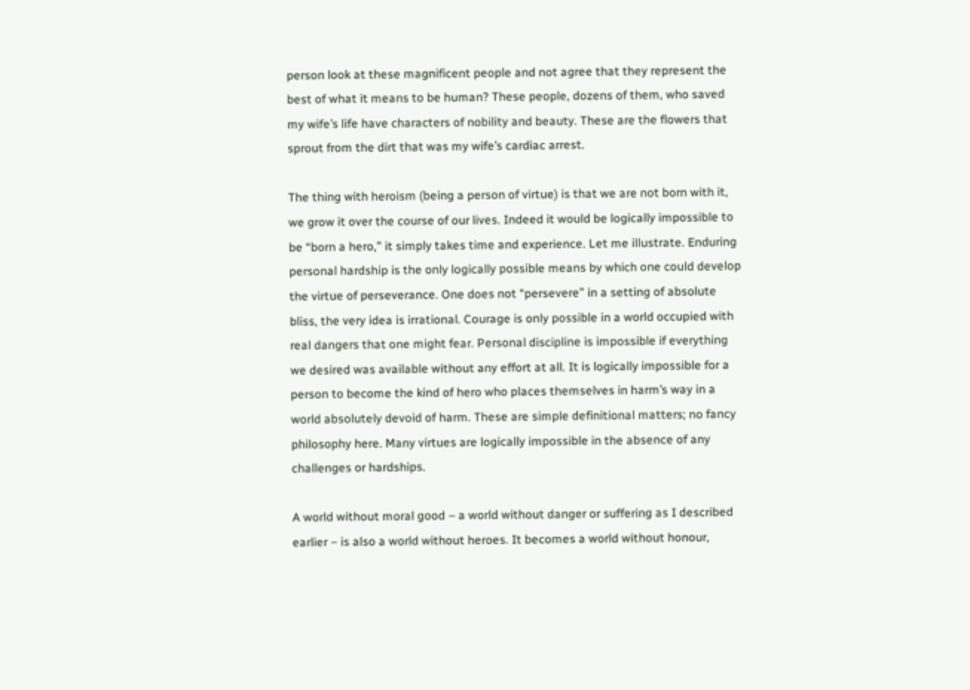person look at these magnificent people and not agree that they represent the best of what it means to be human? These people, dozens of them, who saved my wife’s life have characters of nobility and beauty. These are the flowers that sprout from the dirt that was my wife’s cardiac arrest.

The thing with heroism (being a person of virtue) is that we are not born with it, we grow it over the course of our lives. Indeed it would be logically impossible to be “born a hero,” it simply takes time and experience. Let me illustrate. Enduring personal hardship is the only logically possible means by which one could develop the virtue of perseverance. One does not “persevere” in a setting of absolute bliss, the very idea is irrational. Courage is only possible in a world occupied with real dangers that one might fear. Personal discipline is impossible if everything we desired was available without any effort at all. It is logically impossible for a person to become the kind of hero who places themselves in harm’s way in a world absolutely devoid of harm. These are simple definitional matters; no fancy philosophy here. Many virtues are logically impossible in the absence of any challenges or hardships.

A world without moral good – a world without danger or suffering as I described earlier – is also a world without heroes. It becomes a world without honour,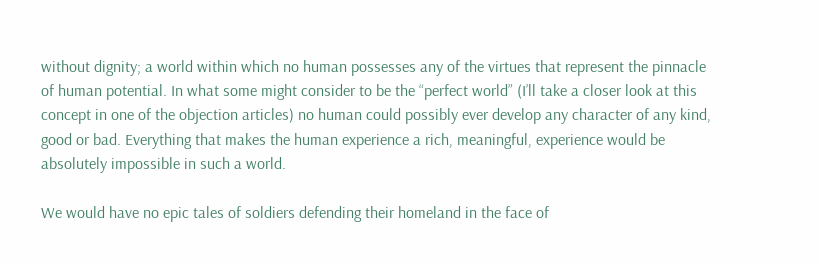without dignity; a world within which no human possesses any of the virtues that represent the pinnacle of human potential. In what some might consider to be the “perfect world” (I’ll take a closer look at this concept in one of the objection articles) no human could possibly ever develop any character of any kind, good or bad. Everything that makes the human experience a rich, meaningful, experience would be absolutely impossible in such a world.

We would have no epic tales of soldiers defending their homeland in the face of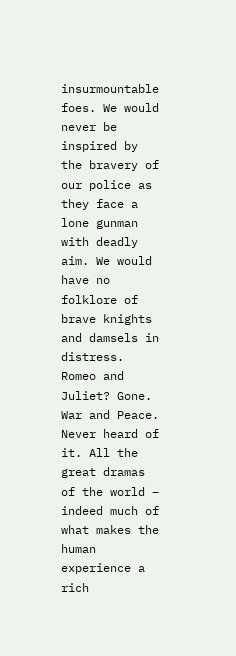insurmountable foes. We would never be inspired by the bravery of our police as they face a lone gunman with deadly aim. We would have no folklore of brave knights and damsels in distress. Romeo and Juliet? Gone. War and Peace. Never heard of it. All the great dramas of the world – indeed much of what makes the human experience a rich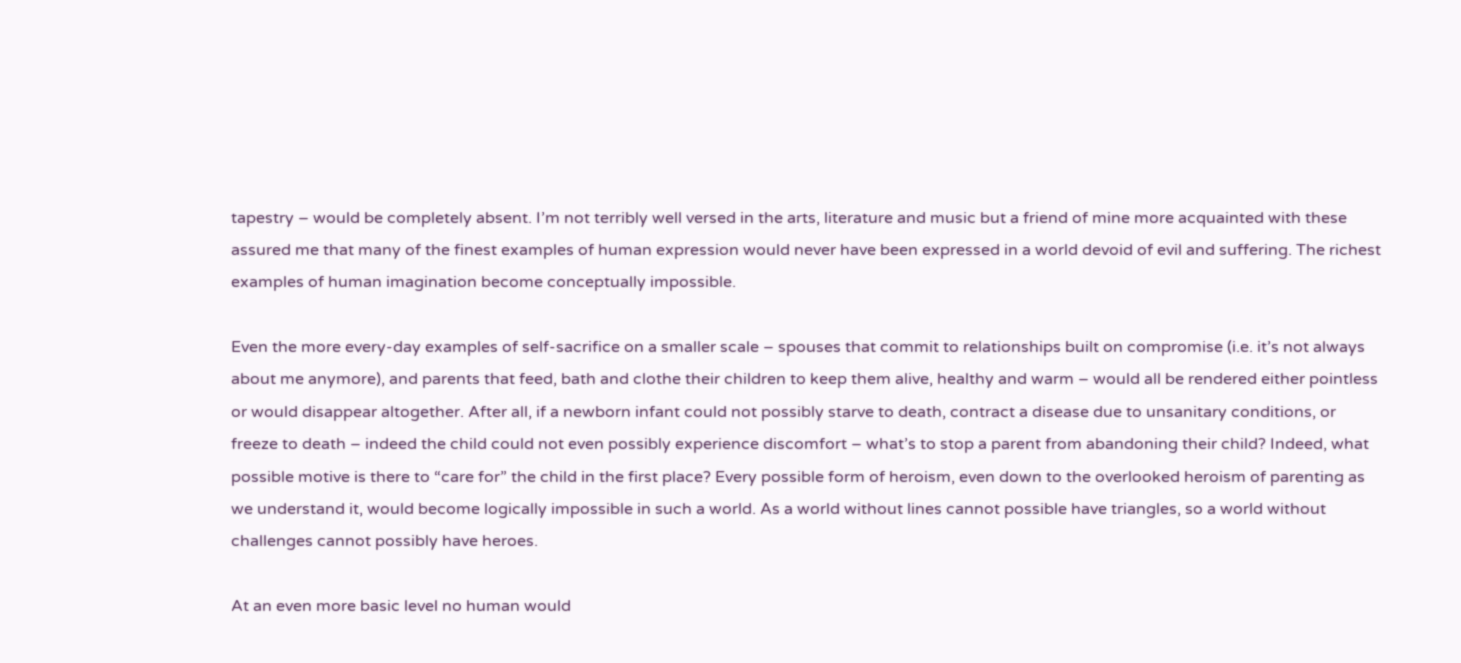tapestry – would be completely absent. I’m not terribly well versed in the arts, literature and music but a friend of mine more acquainted with these assured me that many of the finest examples of human expression would never have been expressed in a world devoid of evil and suffering. The richest examples of human imagination become conceptually impossible.

Even the more every-day examples of self-sacrifice on a smaller scale – spouses that commit to relationships built on compromise (i.e. it’s not always about me anymore), and parents that feed, bath and clothe their children to keep them alive, healthy and warm – would all be rendered either pointless or would disappear altogether. After all, if a newborn infant could not possibly starve to death, contract a disease due to unsanitary conditions, or freeze to death – indeed the child could not even possibly experience discomfort – what’s to stop a parent from abandoning their child? Indeed, what possible motive is there to “care for” the child in the first place? Every possible form of heroism, even down to the overlooked heroism of parenting as we understand it, would become logically impossible in such a world. As a world without lines cannot possible have triangles, so a world without challenges cannot possibly have heroes.

At an even more basic level no human would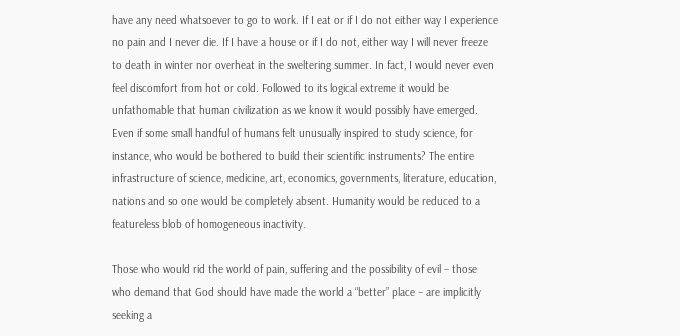have any need whatsoever to go to work. If I eat or if I do not either way I experience no pain and I never die. If I have a house or if I do not, either way I will never freeze to death in winter nor overheat in the sweltering summer. In fact, I would never even feel discomfort from hot or cold. Followed to its logical extreme it would be unfathomable that human civilization as we know it would possibly have emerged. Even if some small handful of humans felt unusually inspired to study science, for instance, who would be bothered to build their scientific instruments? The entire infrastructure of science, medicine, art, economics, governments, literature, education, nations and so one would be completely absent. Humanity would be reduced to a featureless blob of homogeneous inactivity.

Those who would rid the world of pain, suffering and the possibility of evil – those who demand that God should have made the world a “better” place – are implicitly seeking a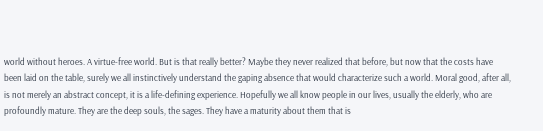world without heroes. A virtue-free world. But is that really better? Maybe they never realized that before, but now that the costs have been laid on the table, surely we all instinctively understand the gaping absence that would characterize such a world. Moral good, after all, is not merely an abstract concept, it is a life-defining experience. Hopefully we all know people in our lives, usually the elderly, who are profoundly mature. They are the deep souls, the sages. They have a maturity about them that is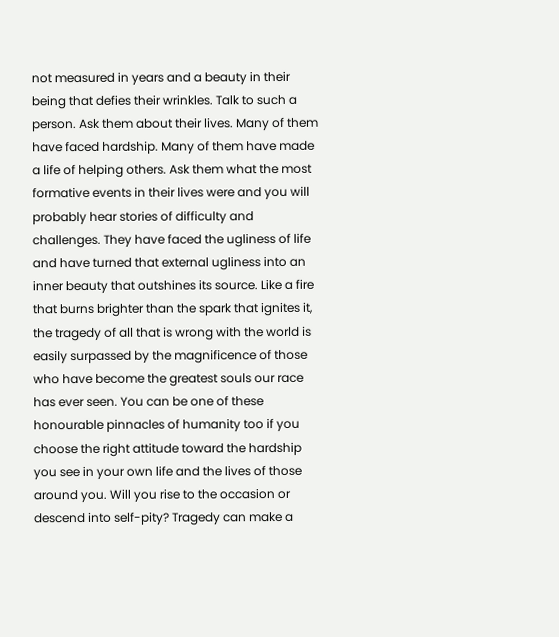not measured in years and a beauty in their being that defies their wrinkles. Talk to such a person. Ask them about their lives. Many of them have faced hardship. Many of them have made a life of helping others. Ask them what the most formative events in their lives were and you will probably hear stories of difficulty and challenges. They have faced the ugliness of life and have turned that external ugliness into an inner beauty that outshines its source. Like a fire that burns brighter than the spark that ignites it, the tragedy of all that is wrong with the world is easily surpassed by the magnificence of those who have become the greatest souls our race has ever seen. You can be one of these honourable pinnacles of humanity too if you choose the right attitude toward the hardship you see in your own life and the lives of those around you. Will you rise to the occasion or descend into self-pity? Tragedy can make a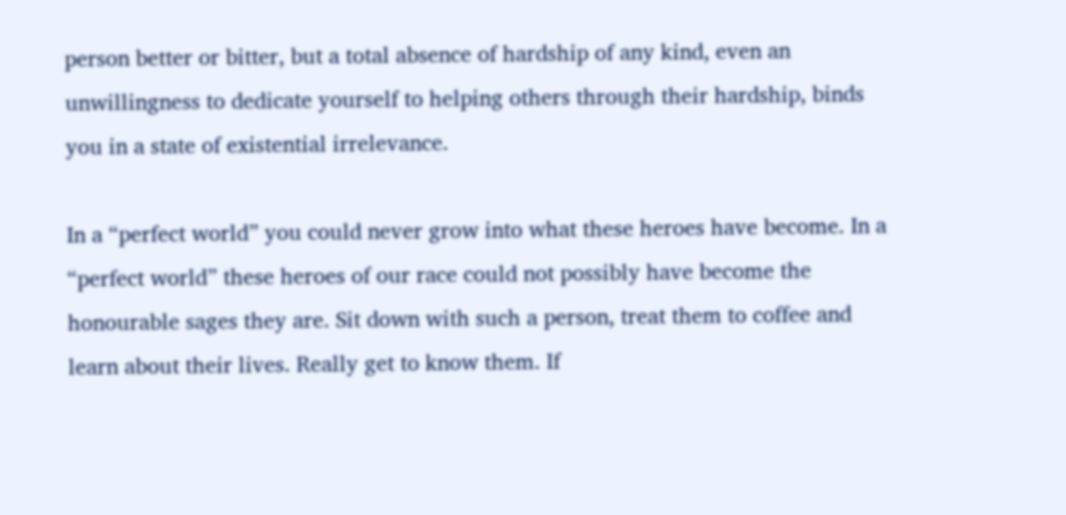person better or bitter, but a total absence of hardship of any kind, even an unwillingness to dedicate yourself to helping others through their hardship, binds you in a state of existential irrelevance.

In a “perfect world” you could never grow into what these heroes have become. In a “perfect world” these heroes of our race could not possibly have become the honourable sages they are. Sit down with such a person, treat them to coffee and learn about their lives. Really get to know them. If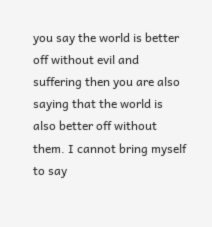you say the world is better off without evil and suffering then you are also saying that the world is also better off without them. I cannot bring myself to say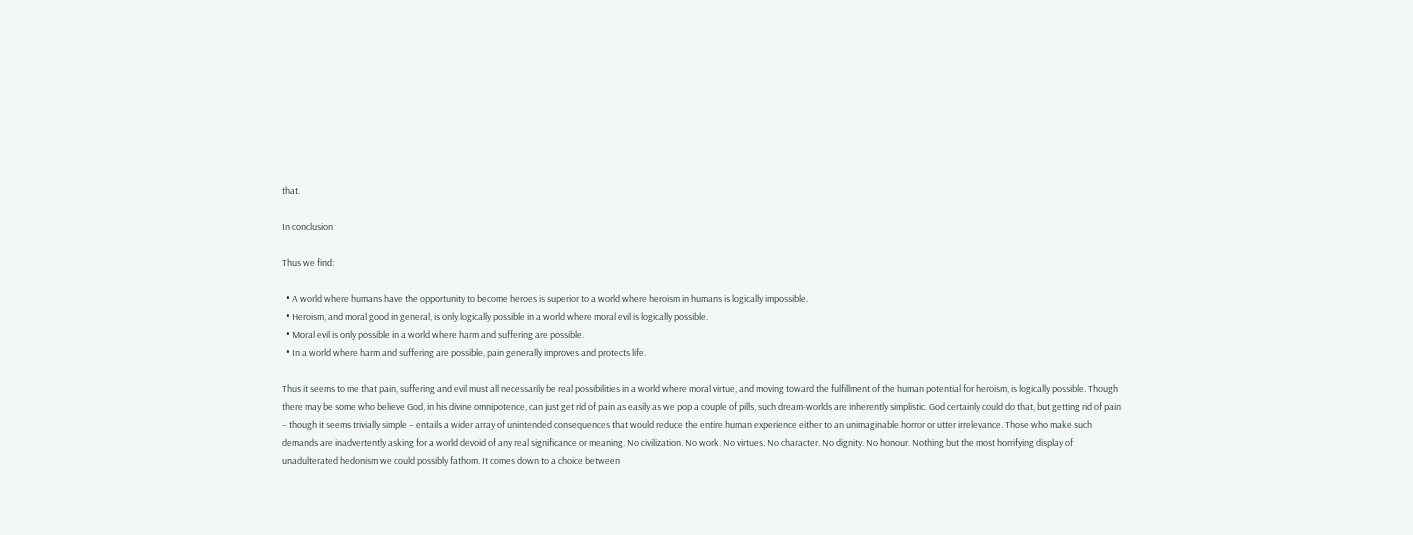that.

In conclusion

Thus we find:

  • A world where humans have the opportunity to become heroes is superior to a world where heroism in humans is logically impossible.
  • Heroism, and moral good in general, is only logically possible in a world where moral evil is logically possible.
  • Moral evil is only possible in a world where harm and suffering are possible.
  • In a world where harm and suffering are possible, pain generally improves and protects life.

Thus it seems to me that pain, suffering and evil must all necessarily be real possibilities in a world where moral virtue, and moving toward the fulfillment of the human potential for heroism, is logically possible. Though there may be some who believe God, in his divine omnipotence, can just get rid of pain as easily as we pop a couple of pills, such dream-worlds are inherently simplistic. God certainly could do that, but getting rid of pain – though it seems trivially simple – entails a wider array of unintended consequences that would reduce the entire human experience either to an unimaginable horror or utter irrelevance. Those who make such demands are inadvertently asking for a world devoid of any real significance or meaning. No civilization. No work. No virtues. No character. No dignity. No honour. Nothing but the most horrifying display of unadulterated hedonism we could possibly fathom. It comes down to a choice between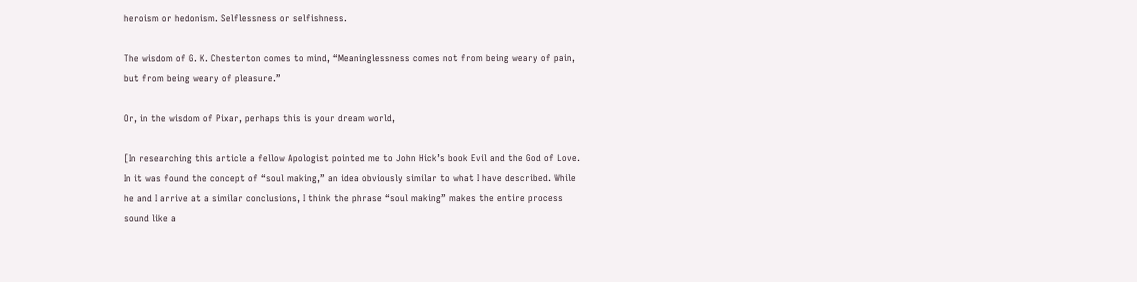heroism or hedonism. Selflessness or selfishness.

The wisdom of G. K. Chesterton comes to mind, “Meaninglessness comes not from being weary of pain, but from being weary of pleasure.”

Or, in the wisdom of Pixar, perhaps this is your dream world,

[In researching this article a fellow Apologist pointed me to John Hick’s book Evil and the God of Love. In it was found the concept of “soul making,” an idea obviously similar to what I have described. While he and I arrive at a similar conclusions, I think the phrase “soul making” makes the entire process sound like a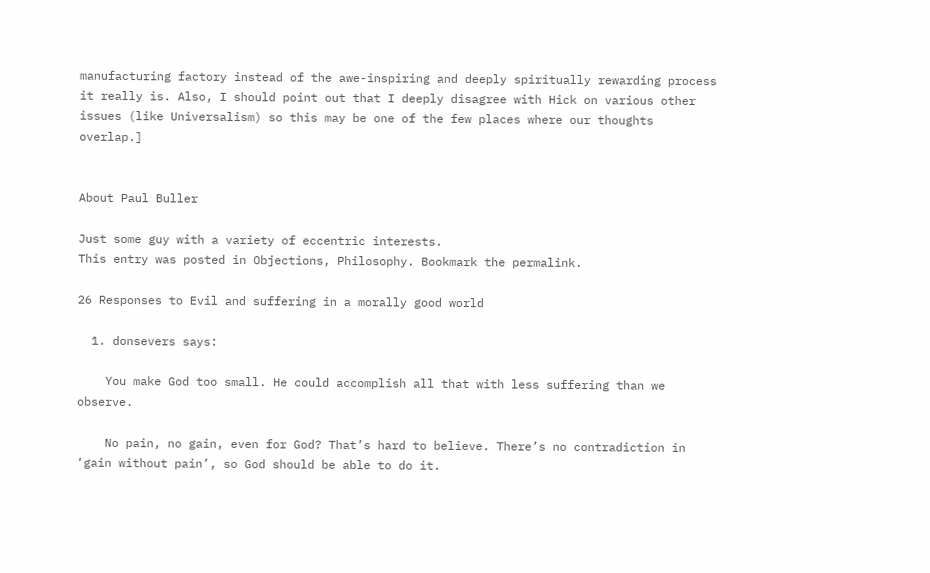manufacturing factory instead of the awe-inspiring and deeply spiritually rewarding process it really is. Also, I should point out that I deeply disagree with Hick on various other issues (like Universalism) so this may be one of the few places where our thoughts overlap.]


About Paul Buller

Just some guy with a variety of eccentric interests.
This entry was posted in Objections, Philosophy. Bookmark the permalink.

26 Responses to Evil and suffering in a morally good world

  1. donsevers says:

    You make God too small. He could accomplish all that with less suffering than we observe.

    No pain, no gain, even for God? That’s hard to believe. There’s no contradiction in ‘gain without pain’, so God should be able to do it.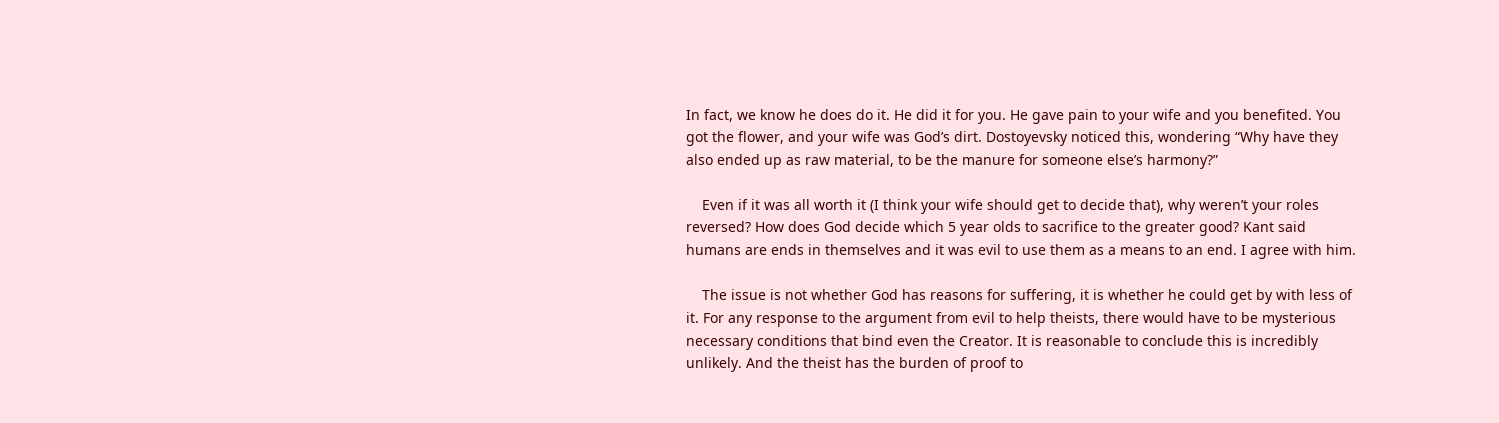In fact, we know he does do it. He did it for you. He gave pain to your wife and you benefited. You got the flower, and your wife was God’s dirt. Dostoyevsky noticed this, wondering “Why have they also ended up as raw material, to be the manure for someone else’s harmony?”

    Even if it was all worth it (I think your wife should get to decide that), why weren’t your roles reversed? How does God decide which 5 year olds to sacrifice to the greater good? Kant said humans are ends in themselves and it was evil to use them as a means to an end. I agree with him.

    The issue is not whether God has reasons for suffering, it is whether he could get by with less of it. For any response to the argument from evil to help theists, there would have to be mysterious necessary conditions that bind even the Creator. It is reasonable to conclude this is incredibly unlikely. And the theist has the burden of proof to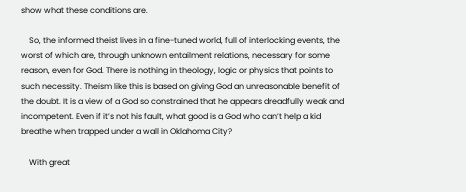show what these conditions are.

    So, the informed theist lives in a fine-tuned world, full of interlocking events, the worst of which are, through unknown entailment relations, necessary for some reason, even for God. There is nothing in theology, logic or physics that points to such necessity. Theism like this is based on giving God an unreasonable benefit of the doubt. It is a view of a God so constrained that he appears dreadfully weak and incompetent. Even if it’s not his fault, what good is a God who can’t help a kid breathe when trapped under a wall in Oklahoma City?

    With great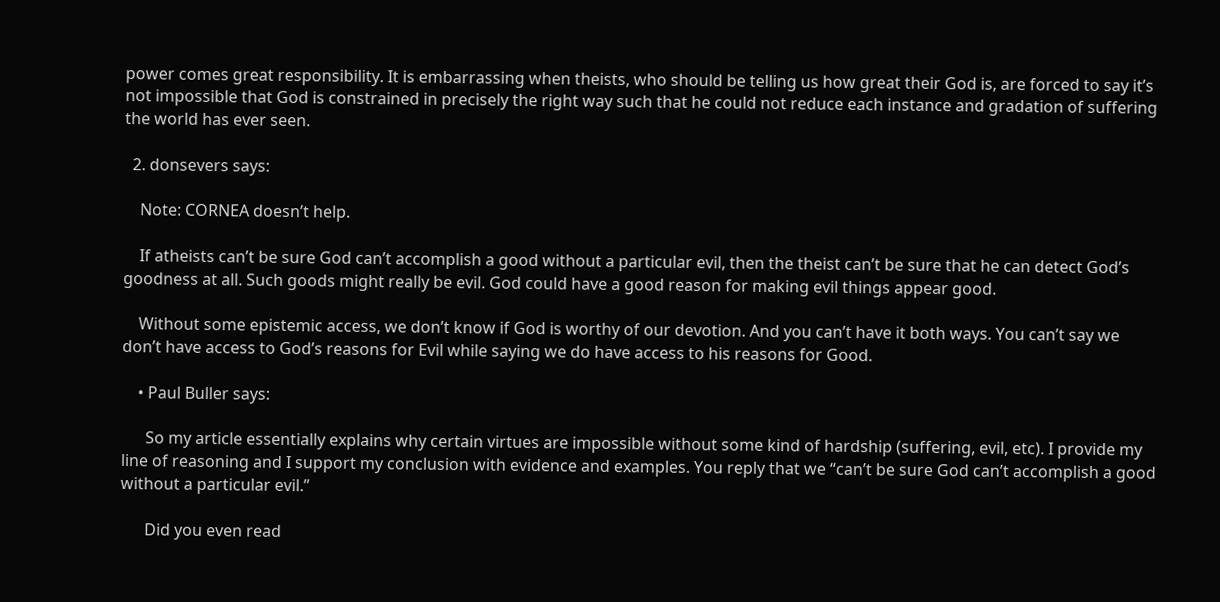power comes great responsibility. It is embarrassing when theists, who should be telling us how great their God is, are forced to say it’s not impossible that God is constrained in precisely the right way such that he could not reduce each instance and gradation of suffering the world has ever seen.

  2. donsevers says:

    Note: CORNEA doesn’t help.

    If atheists can’t be sure God can’t accomplish a good without a particular evil, then the theist can’t be sure that he can detect God’s goodness at all. Such goods might really be evil. God could have a good reason for making evil things appear good.

    Without some epistemic access, we don’t know if God is worthy of our devotion. And you can’t have it both ways. You can’t say we don’t have access to God’s reasons for Evil while saying we do have access to his reasons for Good.

    • Paul Buller says:

      So my article essentially explains why certain virtues are impossible without some kind of hardship (suffering, evil, etc). I provide my line of reasoning and I support my conclusion with evidence and examples. You reply that we “can’t be sure God can’t accomplish a good without a particular evil.”

      Did you even read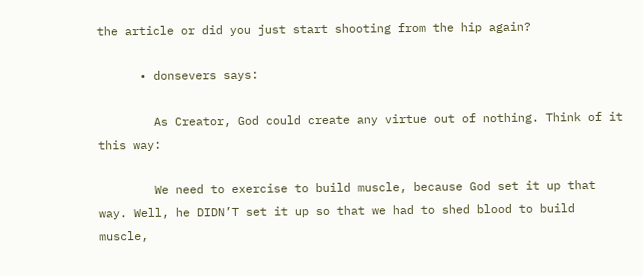the article or did you just start shooting from the hip again?

      • donsevers says:

        As Creator, God could create any virtue out of nothing. Think of it this way:

        We need to exercise to build muscle, because God set it up that way. Well, he DIDN’T set it up so that we had to shed blood to build muscle,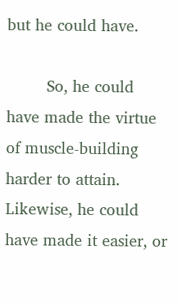but he could have.

        So, he could have made the virtue of muscle-building harder to attain. Likewise, he could have made it easier, or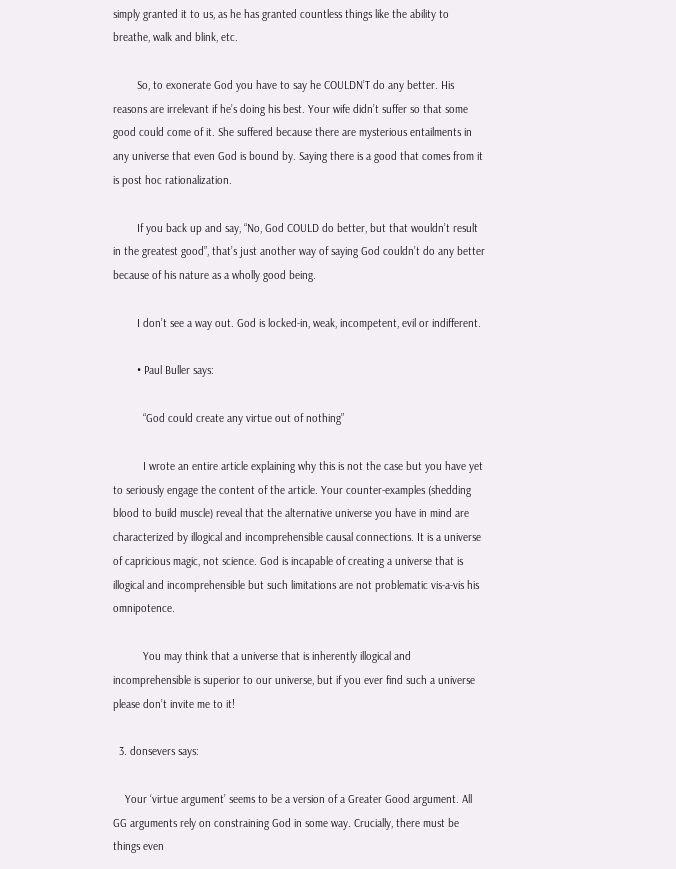simply granted it to us, as he has granted countless things like the ability to breathe, walk and blink, etc.

        So, to exonerate God you have to say he COULDN’T do any better. His reasons are irrelevant if he’s doing his best. Your wife didn’t suffer so that some good could come of it. She suffered because there are mysterious entailments in any universe that even God is bound by. Saying there is a good that comes from it is post hoc rationalization.

        If you back up and say, “No, God COULD do better, but that wouldn’t result in the greatest good”, that’s just another way of saying God couldn’t do any better because of his nature as a wholly good being.

        I don’t see a way out. God is locked-in, weak, incompetent, evil or indifferent.

        • Paul Buller says:

          “God could create any virtue out of nothing”

          I wrote an entire article explaining why this is not the case but you have yet to seriously engage the content of the article. Your counter-examples (shedding blood to build muscle) reveal that the alternative universe you have in mind are characterized by illogical and incomprehensible causal connections. It is a universe of capricious magic, not science. God is incapable of creating a universe that is illogical and incomprehensible but such limitations are not problematic vis-a-vis his omnipotence.

          You may think that a universe that is inherently illogical and incomprehensible is superior to our universe, but if you ever find such a universe please don’t invite me to it!

  3. donsevers says:

    Your ‘virtue argument’ seems to be a version of a Greater Good argument. All GG arguments rely on constraining God in some way. Crucially, there must be things even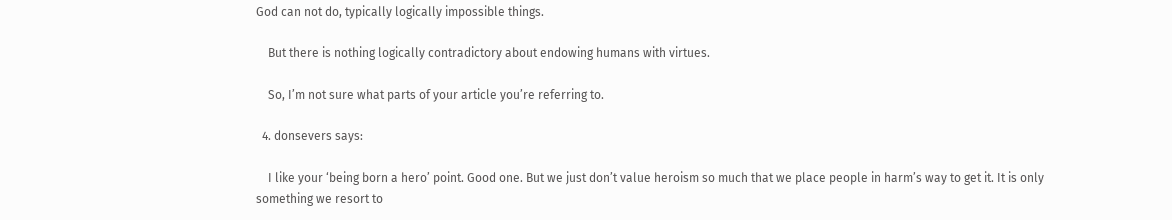God can not do, typically logically impossible things.

    But there is nothing logically contradictory about endowing humans with virtues.

    So, I’m not sure what parts of your article you’re referring to.

  4. donsevers says:

    I like your ‘being born a hero’ point. Good one. But we just don’t value heroism so much that we place people in harm’s way to get it. It is only something we resort to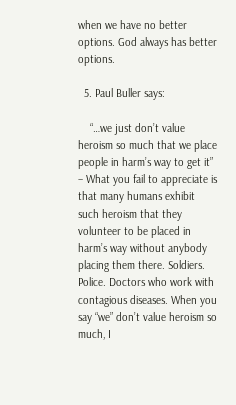when we have no better options. God always has better options.

  5. Paul Buller says:

    “…we just don’t value heroism so much that we place people in harm’s way to get it” – What you fail to appreciate is that many humans exhibit such heroism that they volunteer to be placed in harm’s way without anybody placing them there. Soldiers. Police. Doctors who work with contagious diseases. When you say “we” don’t value heroism so much, I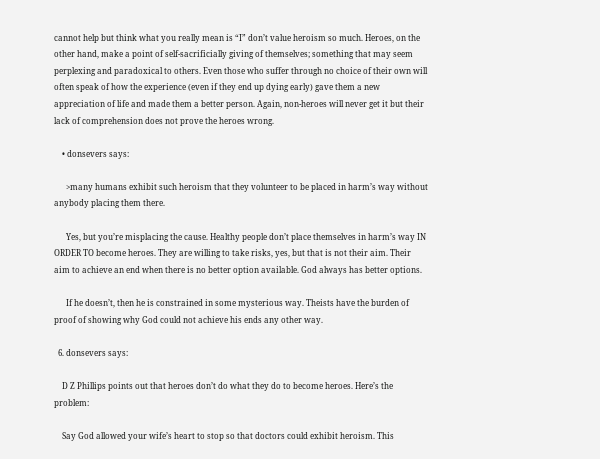cannot help but think what you really mean is “I” don’t value heroism so much. Heroes, on the other hand, make a point of self-sacrificially giving of themselves; something that may seem perplexing and paradoxical to others. Even those who suffer through no choice of their own will often speak of how the experience (even if they end up dying early) gave them a new appreciation of life and made them a better person. Again, non-heroes will never get it but their lack of comprehension does not prove the heroes wrong.

    • donsevers says:

      >many humans exhibit such heroism that they volunteer to be placed in harm’s way without anybody placing them there.

      Yes, but you’re misplacing the cause. Healthy people don’t place themselves in harm’s way IN ORDER TO become heroes. They are willing to take risks, yes, but that is not their aim. Their aim to achieve an end when there is no better option available. God always has better options.

      If he doesn’t, then he is constrained in some mysterious way. Theists have the burden of proof of showing why God could not achieve his ends any other way.

  6. donsevers says:

    D Z Phillips points out that heroes don’t do what they do to become heroes. Here’s the problem:

    Say God allowed your wife’s heart to stop so that doctors could exhibit heroism. This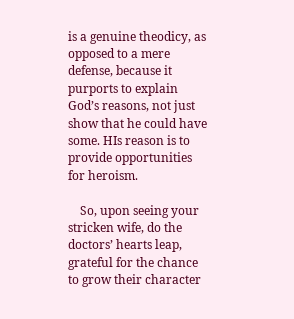is a genuine theodicy, as opposed to a mere defense, because it purports to explain God’s reasons, not just show that he could have some. HIs reason is to provide opportunities for heroism.

    So, upon seeing your stricken wife, do the doctors’ hearts leap, grateful for the chance to grow their character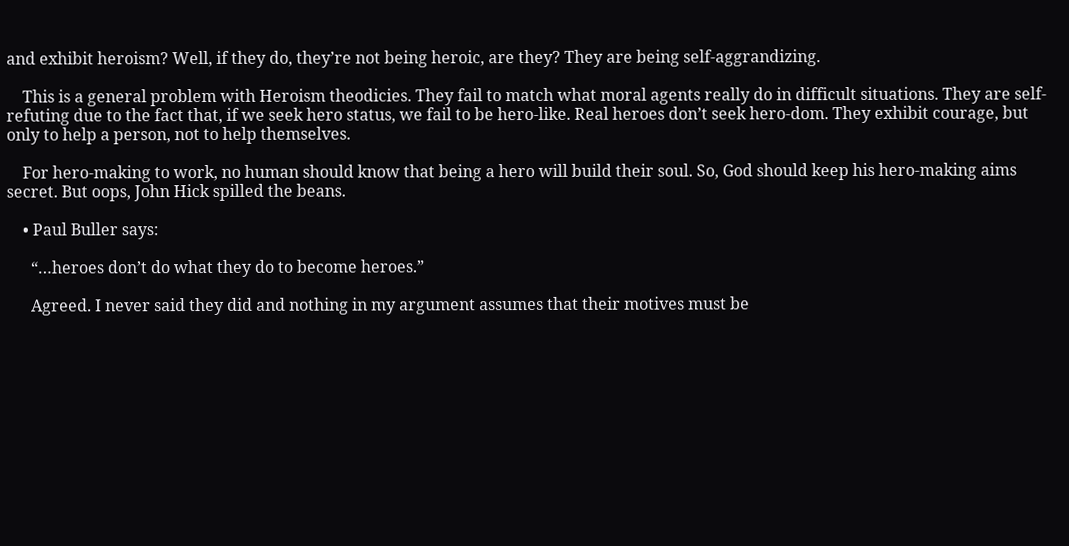and exhibit heroism? Well, if they do, they’re not being heroic, are they? They are being self-aggrandizing.

    This is a general problem with Heroism theodicies. They fail to match what moral agents really do in difficult situations. They are self-refuting due to the fact that, if we seek hero status, we fail to be hero-like. Real heroes don’t seek hero-dom. They exhibit courage, but only to help a person, not to help themselves.

    For hero-making to work, no human should know that being a hero will build their soul. So, God should keep his hero-making aims secret. But oops, John Hick spilled the beans.

    • Paul Buller says:

      “…heroes don’t do what they do to become heroes.”

      Agreed. I never said they did and nothing in my argument assumes that their motives must be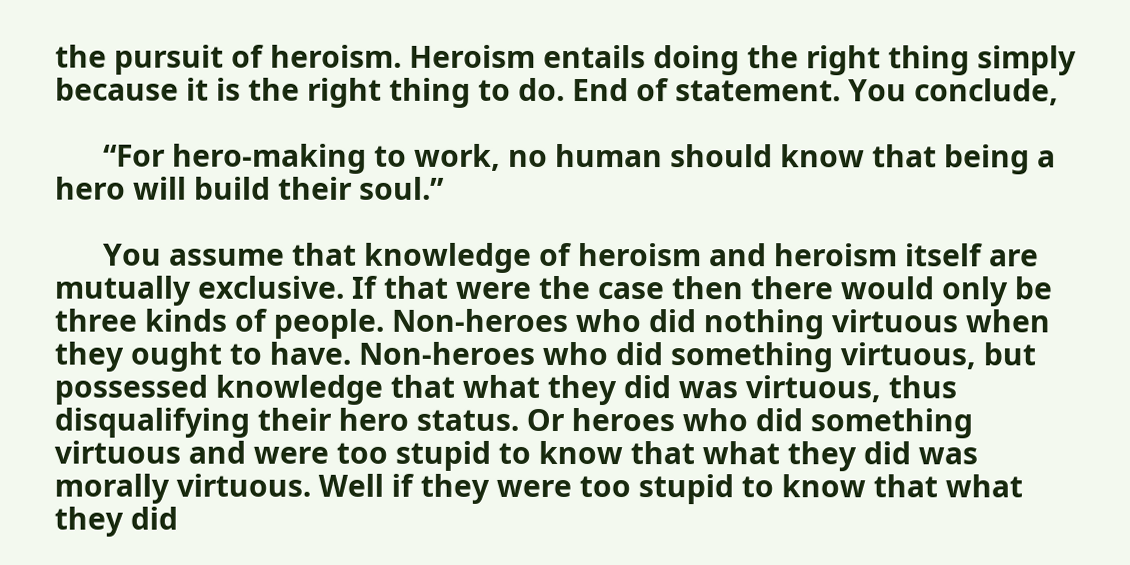the pursuit of heroism. Heroism entails doing the right thing simply because it is the right thing to do. End of statement. You conclude,

      “For hero-making to work, no human should know that being a hero will build their soul.”

      You assume that knowledge of heroism and heroism itself are mutually exclusive. If that were the case then there would only be three kinds of people. Non-heroes who did nothing virtuous when they ought to have. Non-heroes who did something virtuous, but possessed knowledge that what they did was virtuous, thus disqualifying their hero status. Or heroes who did something virtuous and were too stupid to know that what they did was morally virtuous. Well if they were too stupid to know that what they did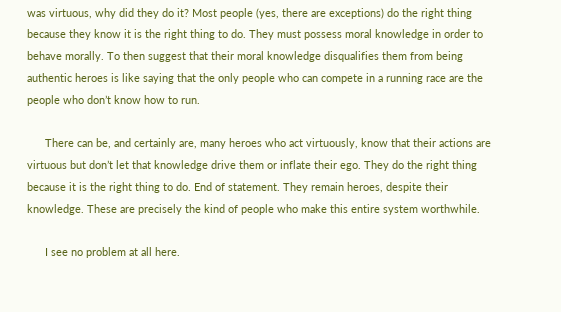was virtuous, why did they do it? Most people (yes, there are exceptions) do the right thing because they know it is the right thing to do. They must possess moral knowledge in order to behave morally. To then suggest that their moral knowledge disqualifies them from being authentic heroes is like saying that the only people who can compete in a running race are the people who don’t know how to run.

      There can be, and certainly are, many heroes who act virtuously, know that their actions are virtuous but don’t let that knowledge drive them or inflate their ego. They do the right thing because it is the right thing to do. End of statement. They remain heroes, despite their knowledge. These are precisely the kind of people who make this entire system worthwhile.

      I see no problem at all here.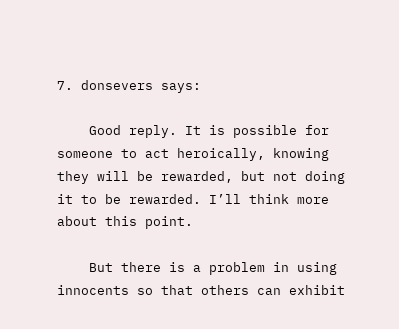7. donsevers says:

    Good reply. It is possible for someone to act heroically, knowing they will be rewarded, but not doing it to be rewarded. I’ll think more about this point.

    But there is a problem in using innocents so that others can exhibit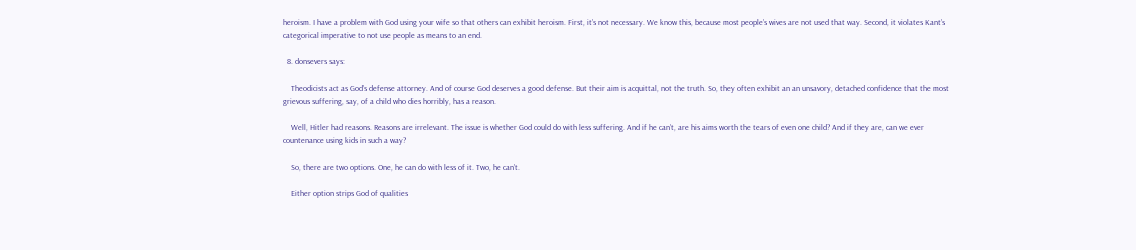heroism. I have a problem with God using your wife so that others can exhibit heroism. First, it’s not necessary. We know this, because most people’s wives are not used that way. Second, it violates Kant’s categorical imperative to not use people as means to an end.

  8. donsevers says:

    Theodicists act as God’s defense attorney. And of course God deserves a good defense. But their aim is acquittal, not the truth. So, they often exhibit an an unsavory, detached confidence that the most grievous suffering, say, of a child who dies horribly, has a reason.

    Well, Hitler had reasons. Reasons are irrelevant. The issue is whether God could do with less suffering. And if he can’t, are his aims worth the tears of even one child? And if they are, can we ever countenance using kids in such a way?

    So, there are two options. One, he can do with less of it. Two, he can’t.

    Either option strips God of qualities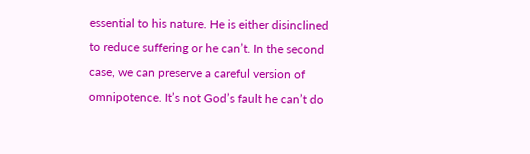essential to his nature. He is either disinclined to reduce suffering or he can’t. In the second case, we can preserve a careful version of omnipotence. It’s not God’s fault he can’t do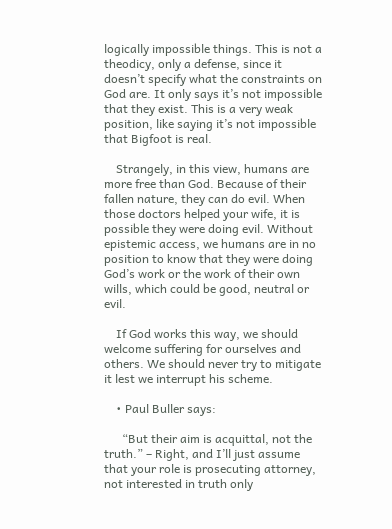logically impossible things. This is not a theodicy, only a defense, since it doesn’t specify what the constraints on God are. It only says it’s not impossible that they exist. This is a very weak position, like saying it’s not impossible that Bigfoot is real.

    Strangely, in this view, humans are more free than God. Because of their fallen nature, they can do evil. When those doctors helped your wife, it is possible they were doing evil. Without epistemic access, we humans are in no position to know that they were doing God’s work or the work of their own wills, which could be good, neutral or evil.

    If God works this way, we should welcome suffering for ourselves and others. We should never try to mitigate it lest we interrupt his scheme.

    • Paul Buller says:

      “But their aim is acquittal, not the truth.” – Right, and I’ll just assume that your role is prosecuting attorney, not interested in truth only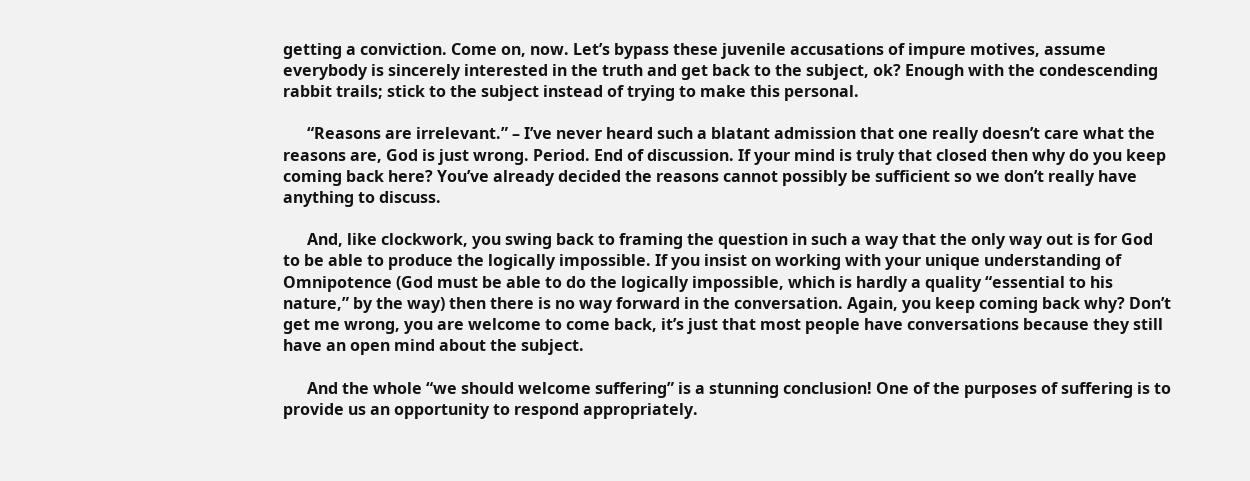getting a conviction. Come on, now. Let’s bypass these juvenile accusations of impure motives, assume everybody is sincerely interested in the truth and get back to the subject, ok? Enough with the condescending rabbit trails; stick to the subject instead of trying to make this personal.

      “Reasons are irrelevant.” – I’ve never heard such a blatant admission that one really doesn’t care what the reasons are, God is just wrong. Period. End of discussion. If your mind is truly that closed then why do you keep coming back here? You’ve already decided the reasons cannot possibly be sufficient so we don’t really have anything to discuss.

      And, like clockwork, you swing back to framing the question in such a way that the only way out is for God to be able to produce the logically impossible. If you insist on working with your unique understanding of Omnipotence (God must be able to do the logically impossible, which is hardly a quality “essential to his nature,” by the way) then there is no way forward in the conversation. Again, you keep coming back why? Don’t get me wrong, you are welcome to come back, it’s just that most people have conversations because they still have an open mind about the subject.

      And the whole “we should welcome suffering” is a stunning conclusion! One of the purposes of suffering is to provide us an opportunity to respond appropriately.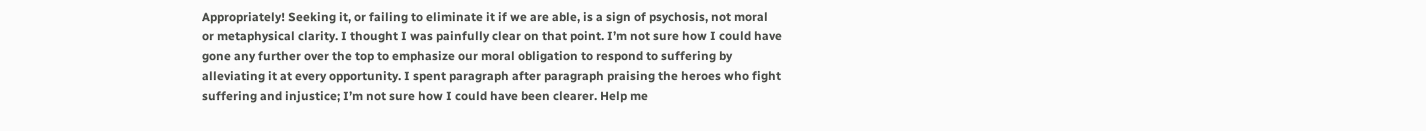Appropriately! Seeking it, or failing to eliminate it if we are able, is a sign of psychosis, not moral or metaphysical clarity. I thought I was painfully clear on that point. I’m not sure how I could have gone any further over the top to emphasize our moral obligation to respond to suffering by alleviating it at every opportunity. I spent paragraph after paragraph praising the heroes who fight suffering and injustice; I’m not sure how I could have been clearer. Help me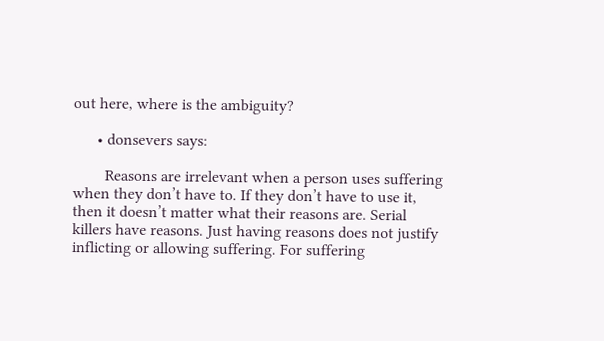out here, where is the ambiguity?

      • donsevers says:

        Reasons are irrelevant when a person uses suffering when they don’t have to. If they don’t have to use it, then it doesn’t matter what their reasons are. Serial killers have reasons. Just having reasons does not justify inflicting or allowing suffering. For suffering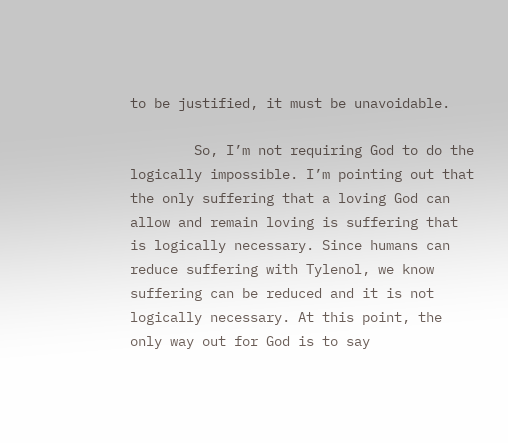to be justified, it must be unavoidable.

        So, I’m not requiring God to do the logically impossible. I’m pointing out that the only suffering that a loving God can allow and remain loving is suffering that is logically necessary. Since humans can reduce suffering with Tylenol, we know suffering can be reduced and it is not logically necessary. At this point, the only way out for God is to say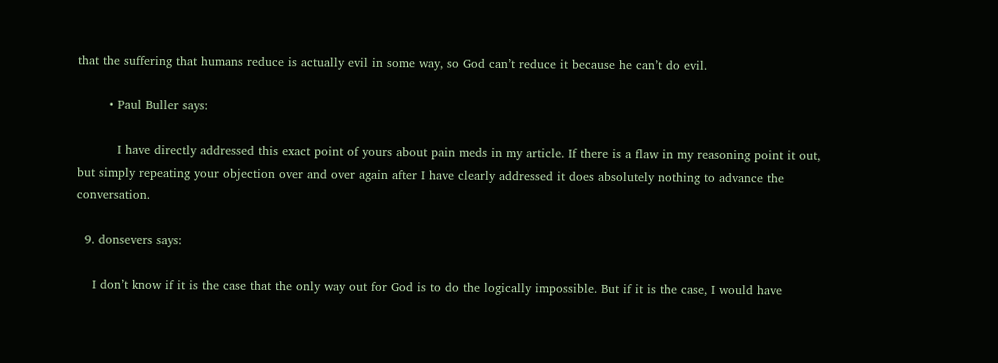that the suffering that humans reduce is actually evil in some way, so God can’t reduce it because he can’t do evil.

        • Paul Buller says:

          I have directly addressed this exact point of yours about pain meds in my article. If there is a flaw in my reasoning point it out, but simply repeating your objection over and over again after I have clearly addressed it does absolutely nothing to advance the conversation.

  9. donsevers says:

    I don’t know if it is the case that the only way out for God is to do the logically impossible. But if it is the case, I would have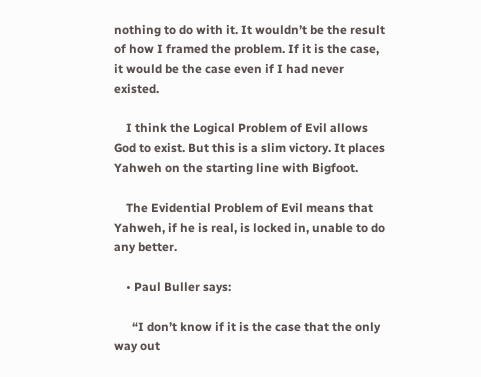nothing to do with it. It wouldn’t be the result of how I framed the problem. If it is the case, it would be the case even if I had never existed.

    I think the Logical Problem of Evil allows God to exist. But this is a slim victory. It places Yahweh on the starting line with Bigfoot.

    The Evidential Problem of Evil means that Yahweh, if he is real, is locked in, unable to do any better.

    • Paul Buller says:

      “I don’t know if it is the case that the only way out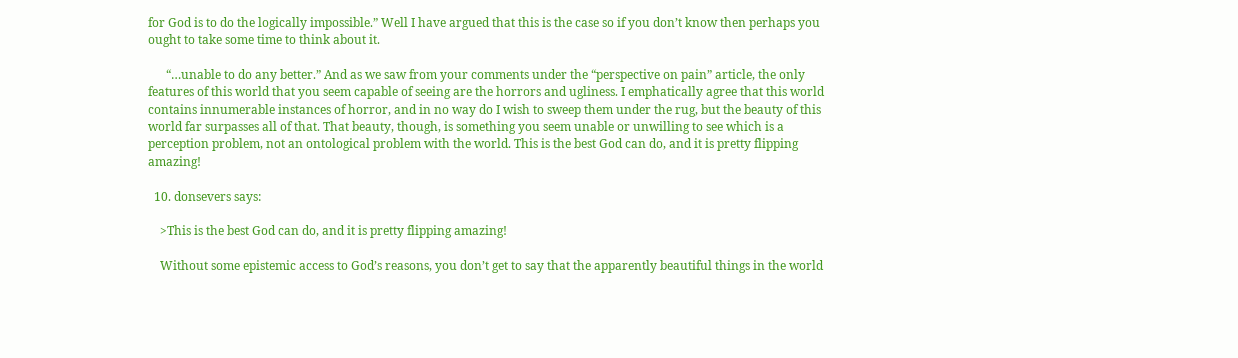for God is to do the logically impossible.” Well I have argued that this is the case so if you don’t know then perhaps you ought to take some time to think about it.

      “…unable to do any better.” And as we saw from your comments under the “perspective on pain” article, the only features of this world that you seem capable of seeing are the horrors and ugliness. I emphatically agree that this world contains innumerable instances of horror, and in no way do I wish to sweep them under the rug, but the beauty of this world far surpasses all of that. That beauty, though, is something you seem unable or unwilling to see which is a perception problem, not an ontological problem with the world. This is the best God can do, and it is pretty flipping amazing!

  10. donsevers says:

    >This is the best God can do, and it is pretty flipping amazing!

    Without some epistemic access to God’s reasons, you don’t get to say that the apparently beautiful things in the world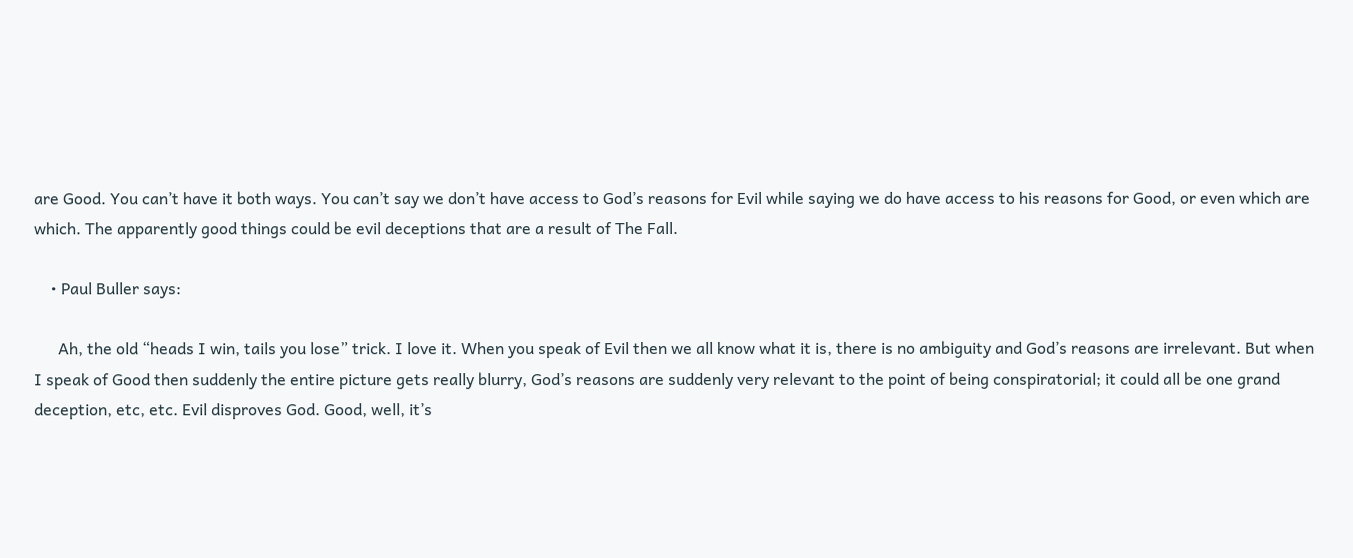are Good. You can’t have it both ways. You can’t say we don’t have access to God’s reasons for Evil while saying we do have access to his reasons for Good, or even which are which. The apparently good things could be evil deceptions that are a result of The Fall.

    • Paul Buller says:

      Ah, the old “heads I win, tails you lose” trick. I love it. When you speak of Evil then we all know what it is, there is no ambiguity and God’s reasons are irrelevant. But when I speak of Good then suddenly the entire picture gets really blurry, God’s reasons are suddenly very relevant to the point of being conspiratorial; it could all be one grand deception, etc, etc. Evil disproves God. Good, well, it’s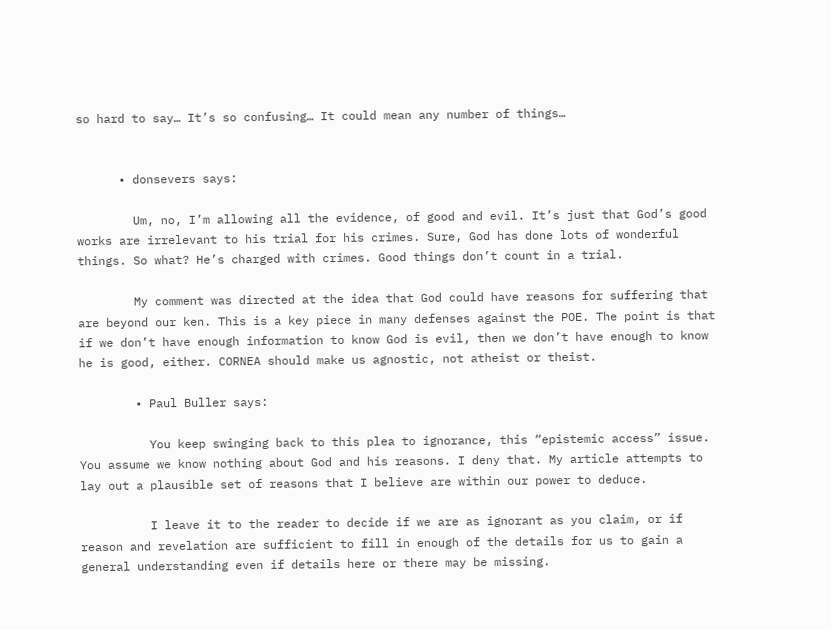so hard to say… It’s so confusing… It could mean any number of things…


      • donsevers says:

        Um, no, I’m allowing all the evidence, of good and evil. It’s just that God’s good works are irrelevant to his trial for his crimes. Sure, God has done lots of wonderful things. So what? He’s charged with crimes. Good things don’t count in a trial.

        My comment was directed at the idea that God could have reasons for suffering that are beyond our ken. This is a key piece in many defenses against the POE. The point is that if we don’t have enough information to know God is evil, then we don’t have enough to know he is good, either. CORNEA should make us agnostic, not atheist or theist.

        • Paul Buller says:

          You keep swinging back to this plea to ignorance, this “epistemic access” issue. You assume we know nothing about God and his reasons. I deny that. My article attempts to lay out a plausible set of reasons that I believe are within our power to deduce.

          I leave it to the reader to decide if we are as ignorant as you claim, or if reason and revelation are sufficient to fill in enough of the details for us to gain a general understanding even if details here or there may be missing.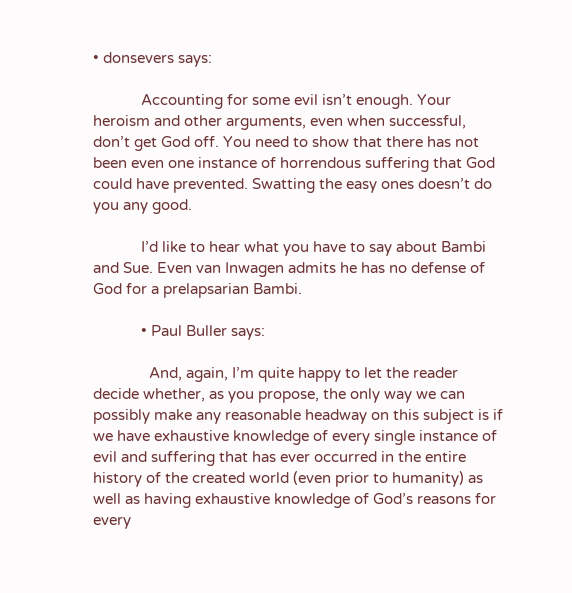• donsevers says:

            Accounting for some evil isn’t enough. Your heroism and other arguments, even when successful, don’t get God off. You need to show that there has not been even one instance of horrendous suffering that God could have prevented. Swatting the easy ones doesn’t do you any good.

            I’d like to hear what you have to say about Bambi and Sue. Even van Inwagen admits he has no defense of God for a prelapsarian Bambi.

            • Paul Buller says:

              And, again, I’m quite happy to let the reader decide whether, as you propose, the only way we can possibly make any reasonable headway on this subject is if we have exhaustive knowledge of every single instance of evil and suffering that has ever occurred in the entire history of the created world (even prior to humanity) as well as having exhaustive knowledge of God’s reasons for every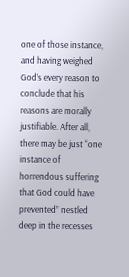one of those instance, and having weighed God’s every reason to conclude that his reasons are morally justifiable. After all, there may be just “one instance of horrendous suffering that God could have prevented” nestled deep in the recesses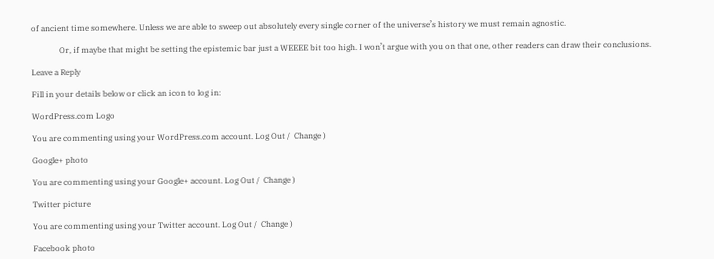of ancient time somewhere. Unless we are able to sweep out absolutely every single corner of the universe’s history we must remain agnostic.

              Or, if maybe that might be setting the epistemic bar just a WEEEE bit too high. I won’t argue with you on that one, other readers can draw their conclusions.

Leave a Reply

Fill in your details below or click an icon to log in:

WordPress.com Logo

You are commenting using your WordPress.com account. Log Out /  Change )

Google+ photo

You are commenting using your Google+ account. Log Out /  Change )

Twitter picture

You are commenting using your Twitter account. Log Out /  Change )

Facebook photo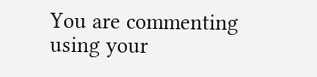You are commenting using your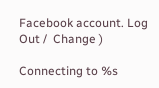Facebook account. Log Out /  Change )

Connecting to %s